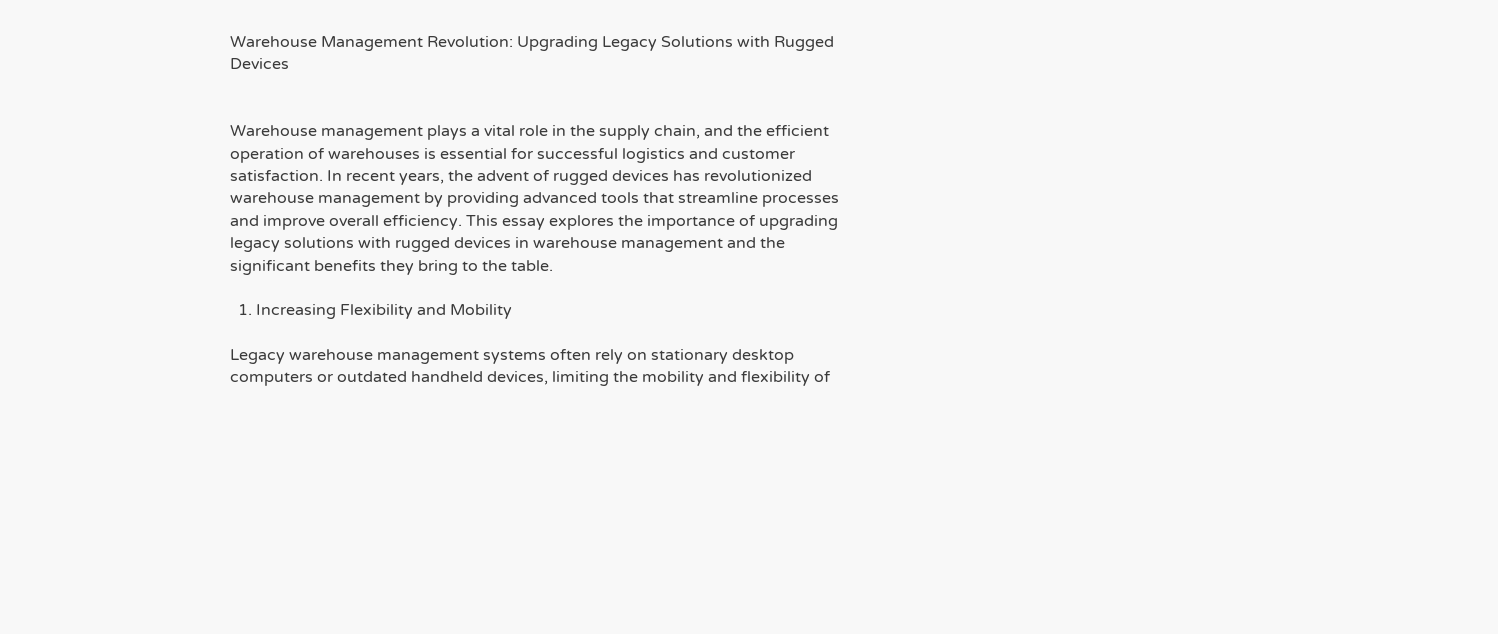Warehouse Management Revolution: Upgrading Legacy Solutions with Rugged Devices


Warehouse management plays a vital role in the supply chain, and the efficient operation of warehouses is essential for successful logistics and customer satisfaction. In recent years, the advent of rugged devices has revolutionized warehouse management by providing advanced tools that streamline processes and improve overall efficiency. This essay explores the importance of upgrading legacy solutions with rugged devices in warehouse management and the significant benefits they bring to the table.

  1. Increasing Flexibility and Mobility

Legacy warehouse management systems often rely on stationary desktop computers or outdated handheld devices, limiting the mobility and flexibility of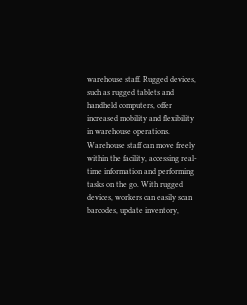warehouse staff. Rugged devices, such as rugged tablets and handheld computers, offer increased mobility and flexibility in warehouse operations. Warehouse staff can move freely within the facility, accessing real-time information and performing tasks on the go. With rugged devices, workers can easily scan barcodes, update inventory,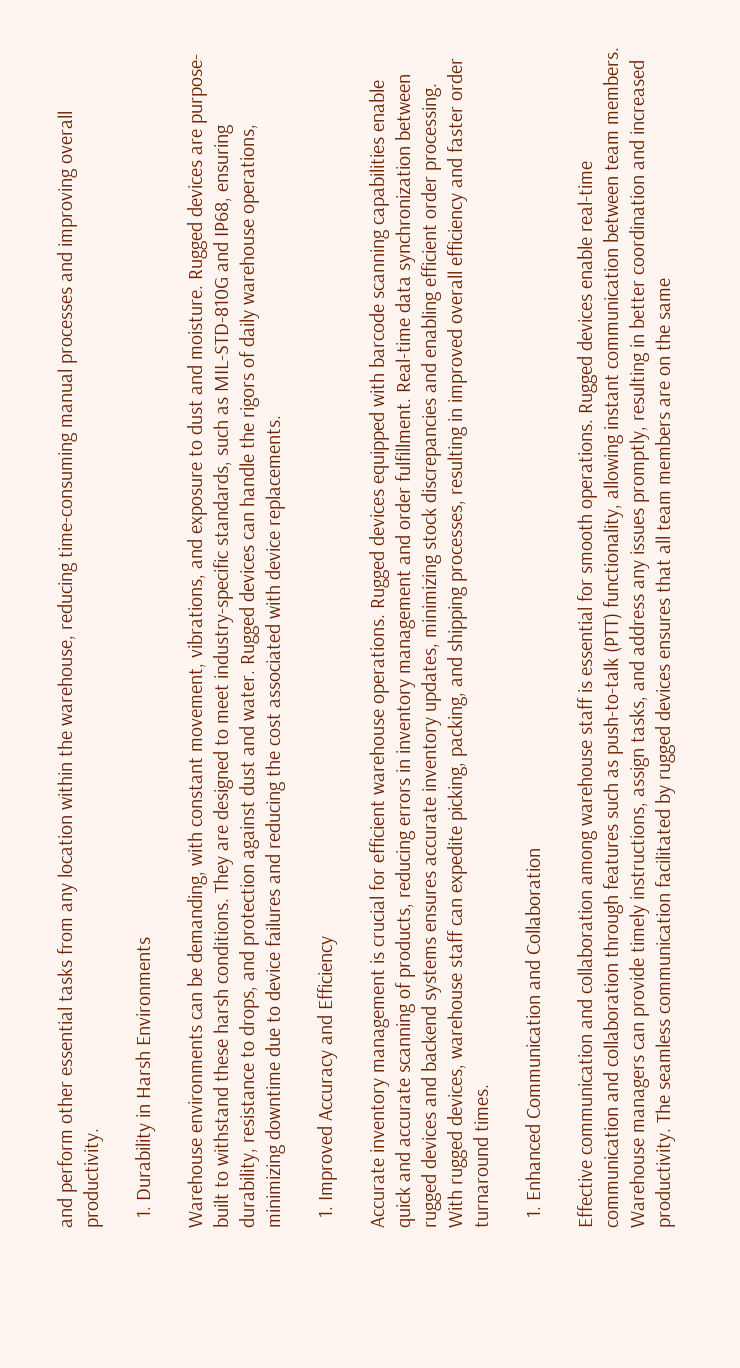and perform other essential tasks from any location within the warehouse, reducing time-consuming manual processes and improving overall productivity.

  1. Durability in Harsh Environments

Warehouse environments can be demanding, with constant movement, vibrations, and exposure to dust and moisture. Rugged devices are purpose-built to withstand these harsh conditions. They are designed to meet industry-specific standards, such as MIL-STD-810G and IP68, ensuring durability, resistance to drops, and protection against dust and water. Rugged devices can handle the rigors of daily warehouse operations, minimizing downtime due to device failures and reducing the cost associated with device replacements.

  1. Improved Accuracy and Efficiency

Accurate inventory management is crucial for efficient warehouse operations. Rugged devices equipped with barcode scanning capabilities enable quick and accurate scanning of products, reducing errors in inventory management and order fulfillment. Real-time data synchronization between rugged devices and backend systems ensures accurate inventory updates, minimizing stock discrepancies and enabling efficient order processing. With rugged devices, warehouse staff can expedite picking, packing, and shipping processes, resulting in improved overall efficiency and faster order turnaround times.

  1. Enhanced Communication and Collaboration

Effective communication and collaboration among warehouse staff is essential for smooth operations. Rugged devices enable real-time communication and collaboration through features such as push-to-talk (PTT) functionality, allowing instant communication between team members. Warehouse managers can provide timely instructions, assign tasks, and address any issues promptly, resulting in better coordination and increased productivity. The seamless communication facilitated by rugged devices ensures that all team members are on the same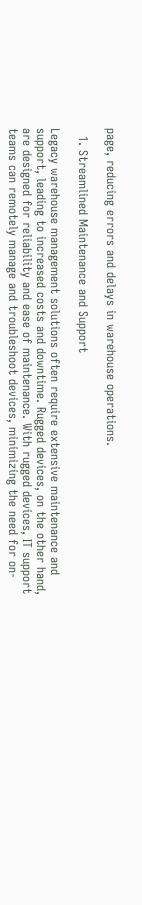page, reducing errors and delays in warehouse operations.

  1. Streamlined Maintenance and Support

Legacy warehouse management solutions often require extensive maintenance and support, leading to increased costs and downtime. Rugged devices, on the other hand, are designed for reliability and ease of maintenance. With rugged devices, IT support teams can remotely manage and troubleshoot devices, minimizing the need for on-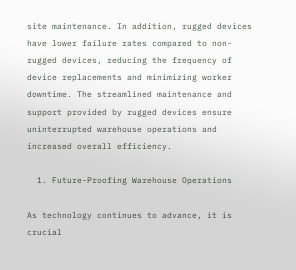site maintenance. In addition, rugged devices have lower failure rates compared to non-rugged devices, reducing the frequency of device replacements and minimizing worker downtime. The streamlined maintenance and support provided by rugged devices ensure uninterrupted warehouse operations and increased overall efficiency.

  1. Future-Proofing Warehouse Operations

As technology continues to advance, it is crucial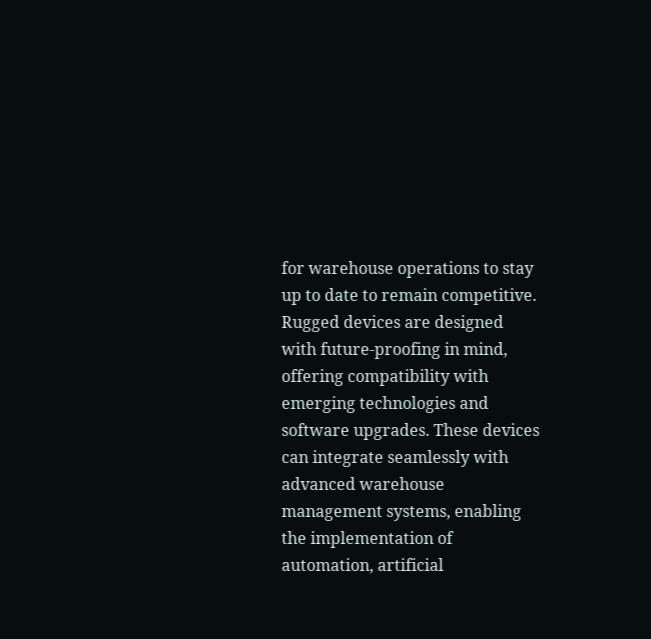for warehouse operations to stay up to date to remain competitive. Rugged devices are designed with future-proofing in mind, offering compatibility with emerging technologies and software upgrades. These devices can integrate seamlessly with advanced warehouse management systems, enabling the implementation of automation, artificial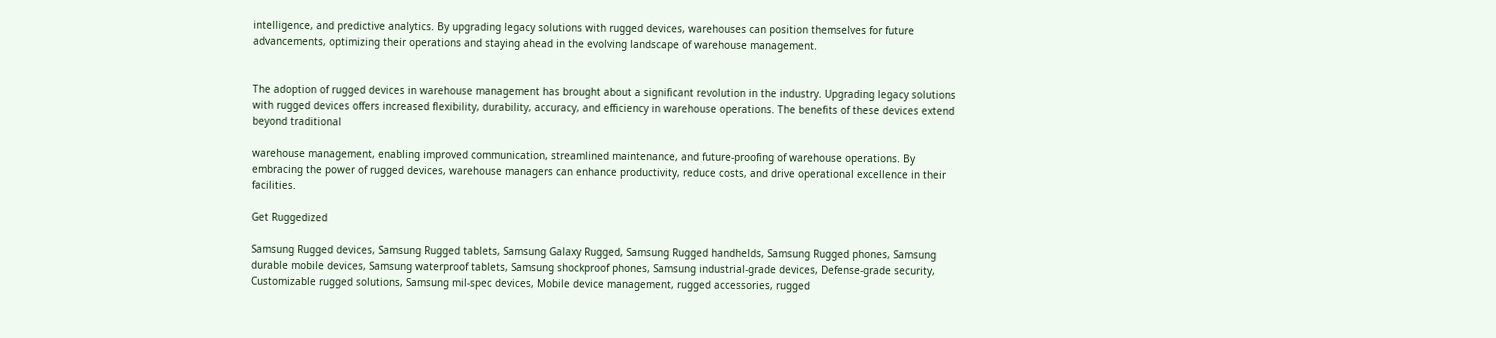intelligence, and predictive analytics. By upgrading legacy solutions with rugged devices, warehouses can position themselves for future advancements, optimizing their operations and staying ahead in the evolving landscape of warehouse management.


The adoption of rugged devices in warehouse management has brought about a significant revolution in the industry. Upgrading legacy solutions with rugged devices offers increased flexibility, durability, accuracy, and efficiency in warehouse operations. The benefits of these devices extend beyond traditional

warehouse management, enabling improved communication, streamlined maintenance, and future-proofing of warehouse operations. By embracing the power of rugged devices, warehouse managers can enhance productivity, reduce costs, and drive operational excellence in their facilities.

Get Ruggedized

Samsung Rugged devices, Samsung Rugged tablets, Samsung Galaxy Rugged, Samsung Rugged handhelds, Samsung Rugged phones, Samsung durable mobile devices, Samsung waterproof tablets, Samsung shockproof phones, Samsung industrial-grade devices, Defense-grade security, Customizable rugged solutions, Samsung mil-spec devices, Mobile device management, rugged accessories, rugged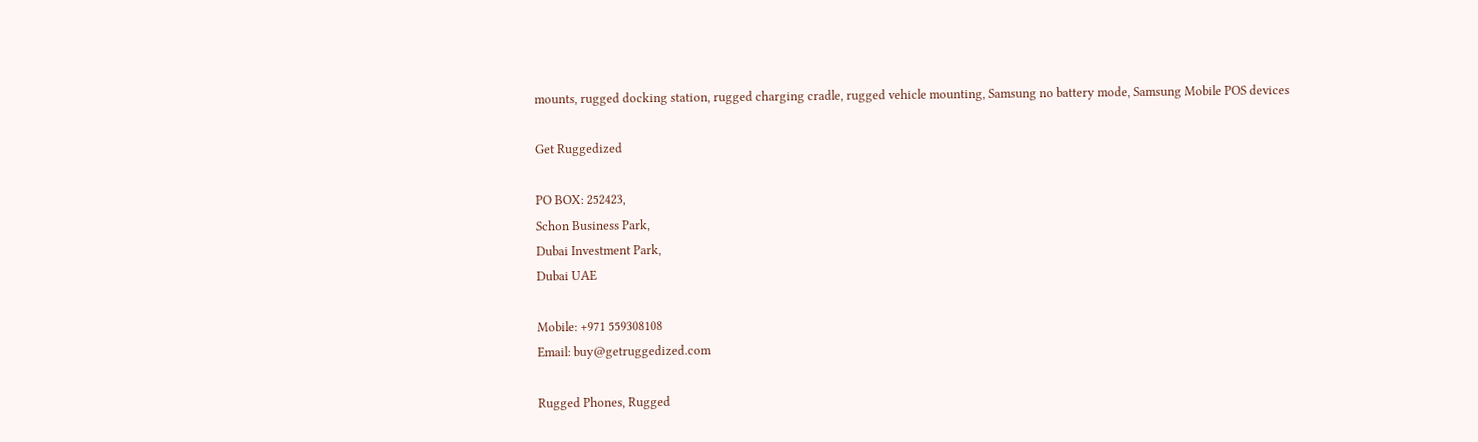mounts, rugged docking station, rugged charging cradle, rugged vehicle mounting, Samsung no battery mode, Samsung Mobile POS devices

Get Ruggedized

PO BOX: 252423,
Schon Business Park,
Dubai Investment Park,
Dubai UAE

Mobile: +971 559308108
Email: buy@getruggedized.com

Rugged Phones, Rugged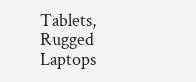Tablets, Rugged Laptops